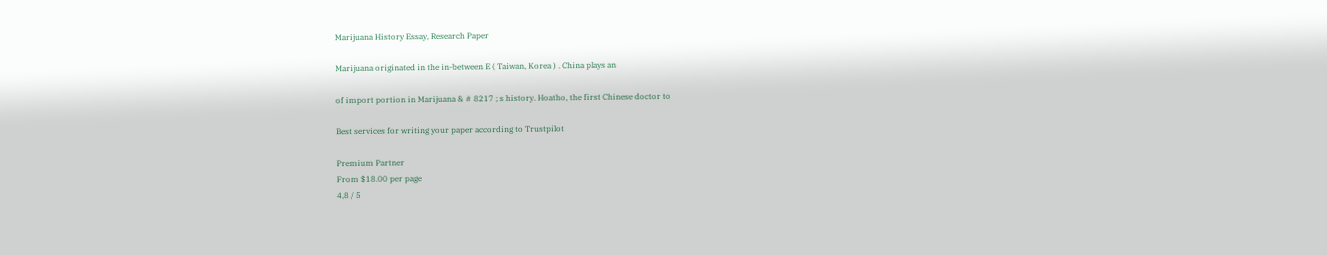Marijuana History Essay, Research Paper

Marijuana originated in the in-between E ( Taiwan, Korea ) . China plays an

of import portion in Marijuana & # 8217 ; s history. Hoatho, the first Chinese doctor to

Best services for writing your paper according to Trustpilot

Premium Partner
From $18.00 per page
4,8 / 5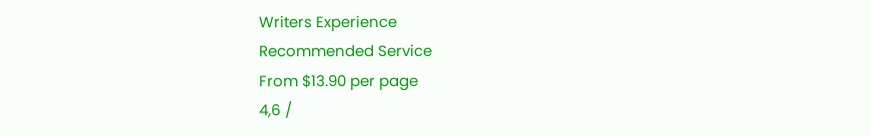Writers Experience
Recommended Service
From $13.90 per page
4,6 /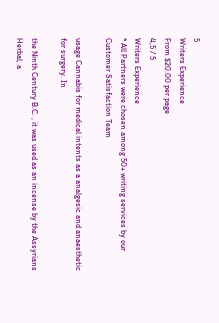5
Writers Experience
From $20.00 per page
4,5 / 5
Writers Experience
* All Partners were chosen among 50+ writing services by our Customer Satisfaction Team

usage Cannabis for medical intents as a analgesic and anaesthetic for surgery. In

the Ninth Century B.C. , it was used as an incense by the Assyrians Herbal, a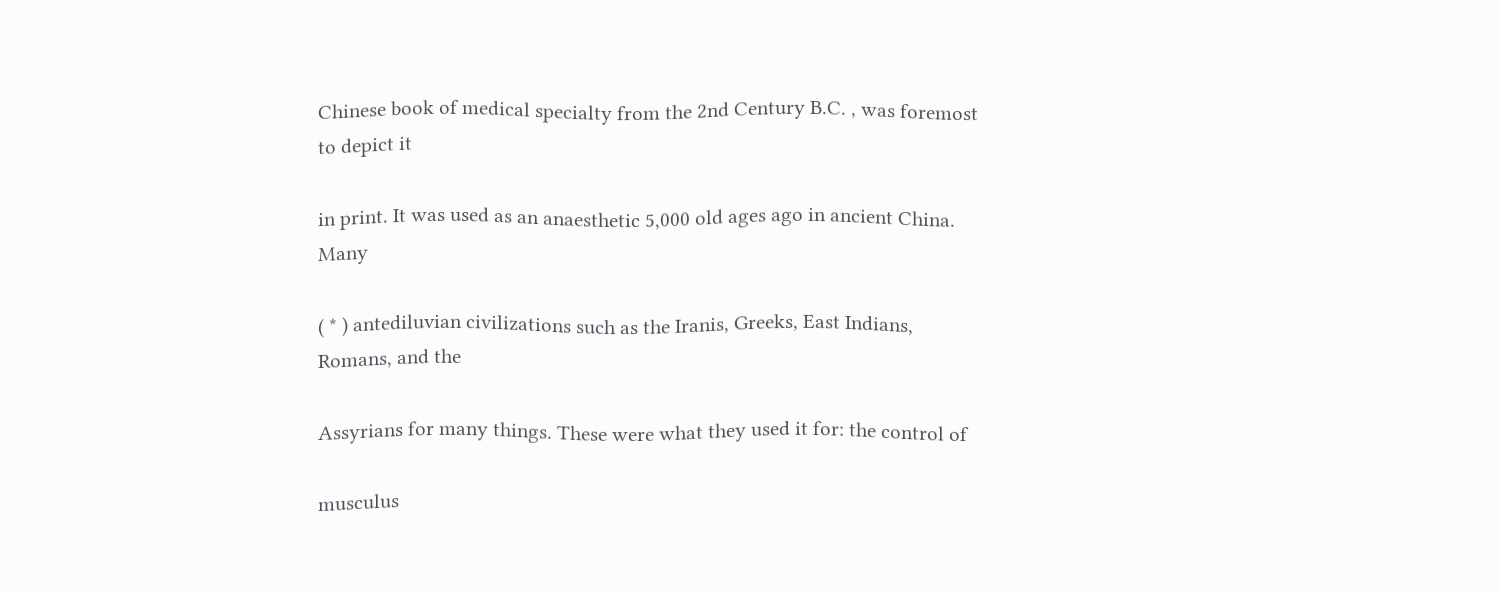Chinese book of medical specialty from the 2nd Century B.C. , was foremost to depict it

in print. It was used as an anaesthetic 5,000 old ages ago in ancient China. Many

( * ) antediluvian civilizations such as the Iranis, Greeks, East Indians, Romans, and the

Assyrians for many things. These were what they used it for: the control of

musculus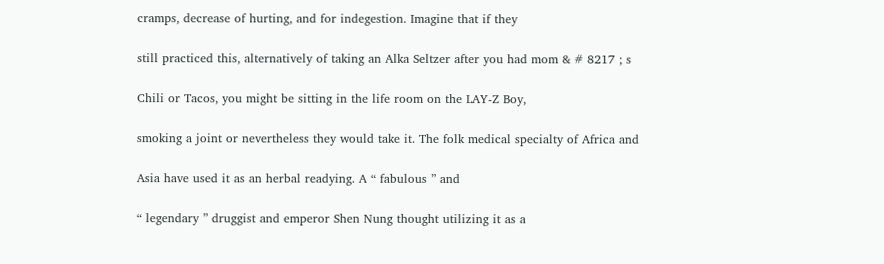cramps, decrease of hurting, and for indegestion. Imagine that if they

still practiced this, alternatively of taking an Alka Seltzer after you had mom & # 8217 ; s

Chili or Tacos, you might be sitting in the life room on the LAY-Z Boy,

smoking a joint or nevertheless they would take it. The folk medical specialty of Africa and

Asia have used it as an herbal readying. A “ fabulous ” and

“ legendary ” druggist and emperor Shen Nung thought utilizing it as a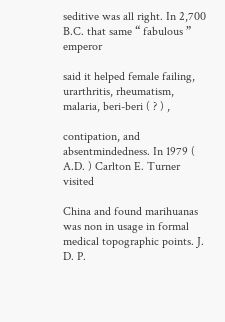seditive was all right. In 2,700 B.C. that same “ fabulous ” emperor

said it helped female failing, urarthritis, rheumatism, malaria, beri-beri ( ? ) ,

contipation, and absentmindedness. In 1979 ( A.D. ) Carlton E. Turner visited

China and found marihuanas was non in usage in formal medical topographic points. J. D. P.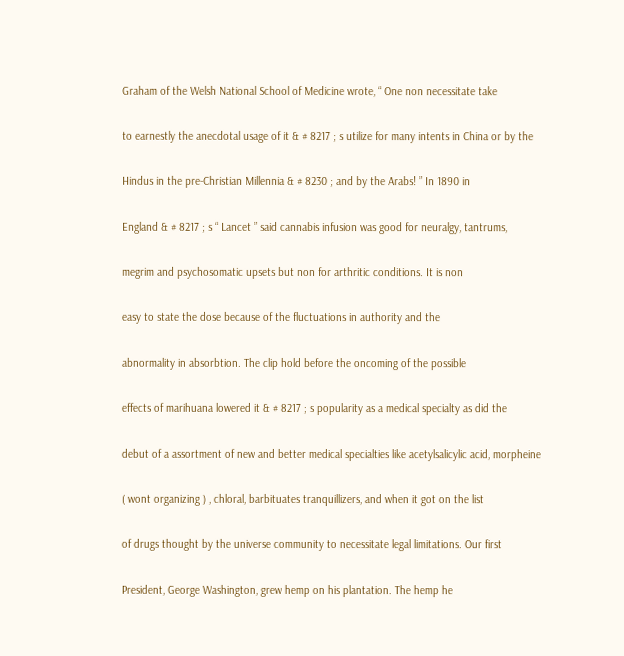Graham of the Welsh National School of Medicine wrote, “ One non necessitate take

to earnestly the anecdotal usage of it & # 8217 ; s utilize for many intents in China or by the

Hindus in the pre-Christian Millennia & # 8230 ; and by the Arabs! ” In 1890 in

England & # 8217 ; s “ Lancet ” said cannabis infusion was good for neuralgy, tantrums,

megrim and psychosomatic upsets but non for arthritic conditions. It is non

easy to state the dose because of the fluctuations in authority and the

abnormality in absorbtion. The clip hold before the oncoming of the possible

effects of marihuana lowered it & # 8217 ; s popularity as a medical specialty as did the

debut of a assortment of new and better medical specialties like acetylsalicylic acid, morpheine

( wont organizing ) , chloral, barbituates tranquillizers, and when it got on the list

of drugs thought by the universe community to necessitate legal limitations. Our first

President, George Washington, grew hemp on his plantation. The hemp he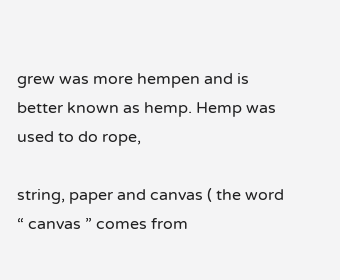grew was more hempen and is better known as hemp. Hemp was used to do rope,

string, paper and canvas ( the word “ canvas ” comes from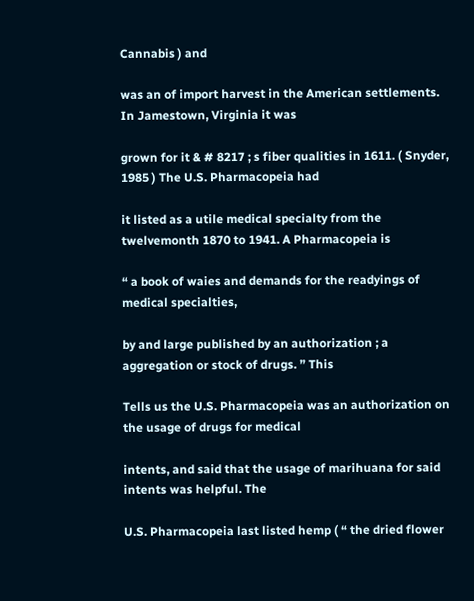Cannabis ) and

was an of import harvest in the American settlements. In Jamestown, Virginia it was

grown for it & # 8217 ; s fiber qualities in 1611. ( Snyder, 1985 ) The U.S. Pharmacopeia had

it listed as a utile medical specialty from the twelvemonth 1870 to 1941. A Pharmacopeia is

“ a book of waies and demands for the readyings of medical specialties,

by and large published by an authorization ; a aggregation or stock of drugs. ” This

Tells us the U.S. Pharmacopeia was an authorization on the usage of drugs for medical

intents, and said that the usage of marihuana for said intents was helpful. The

U.S. Pharmacopeia last listed hemp ( “ the dried flower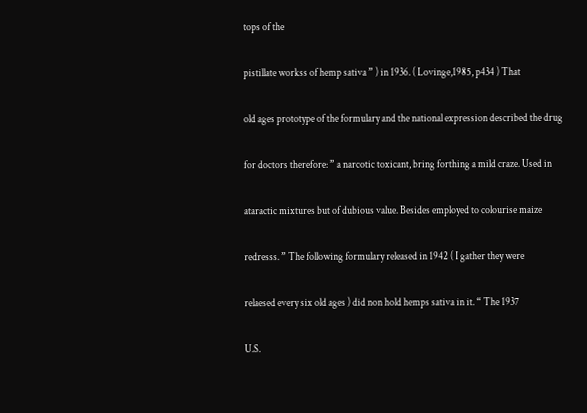tops of the

pistillate workss of hemp sativa ” ) in 1936. ( Lovinge,1985, p434 ) That

old ages prototype of the formulary and the national expression described the drug

for doctors therefore: ” a narcotic toxicant, bring forthing a mild craze. Used in

ataractic mixtures but of dubious value. Besides employed to colourise maize

redresss. ” The following formulary released in 1942 ( I gather they were

relaesed every six old ages ) did non hold hemps sativa in it. “ The 1937

U.S.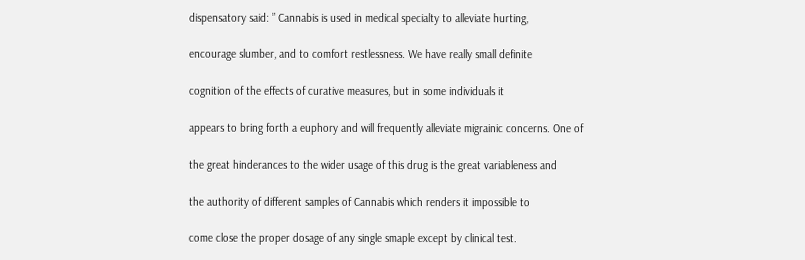dispensatory said: ” Cannabis is used in medical specialty to alleviate hurting,

encourage slumber, and to comfort restlessness. We have really small definite

cognition of the effects of curative measures, but in some individuals it

appears to bring forth a euphory and will frequently alleviate migrainic concerns. One of

the great hinderances to the wider usage of this drug is the great variableness and

the authority of different samples of Cannabis which renders it impossible to

come close the proper dosage of any single smaple except by clinical test.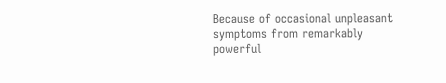Because of occasional unpleasant symptoms from remarkably powerful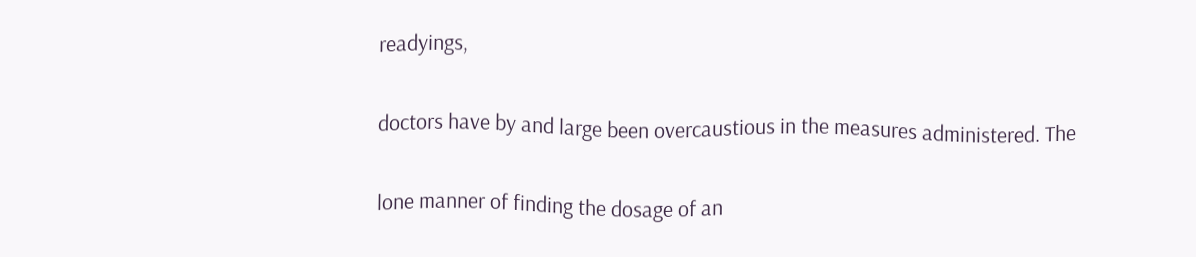readyings,

doctors have by and large been overcaustious in the measures administered. The

lone manner of finding the dosage of an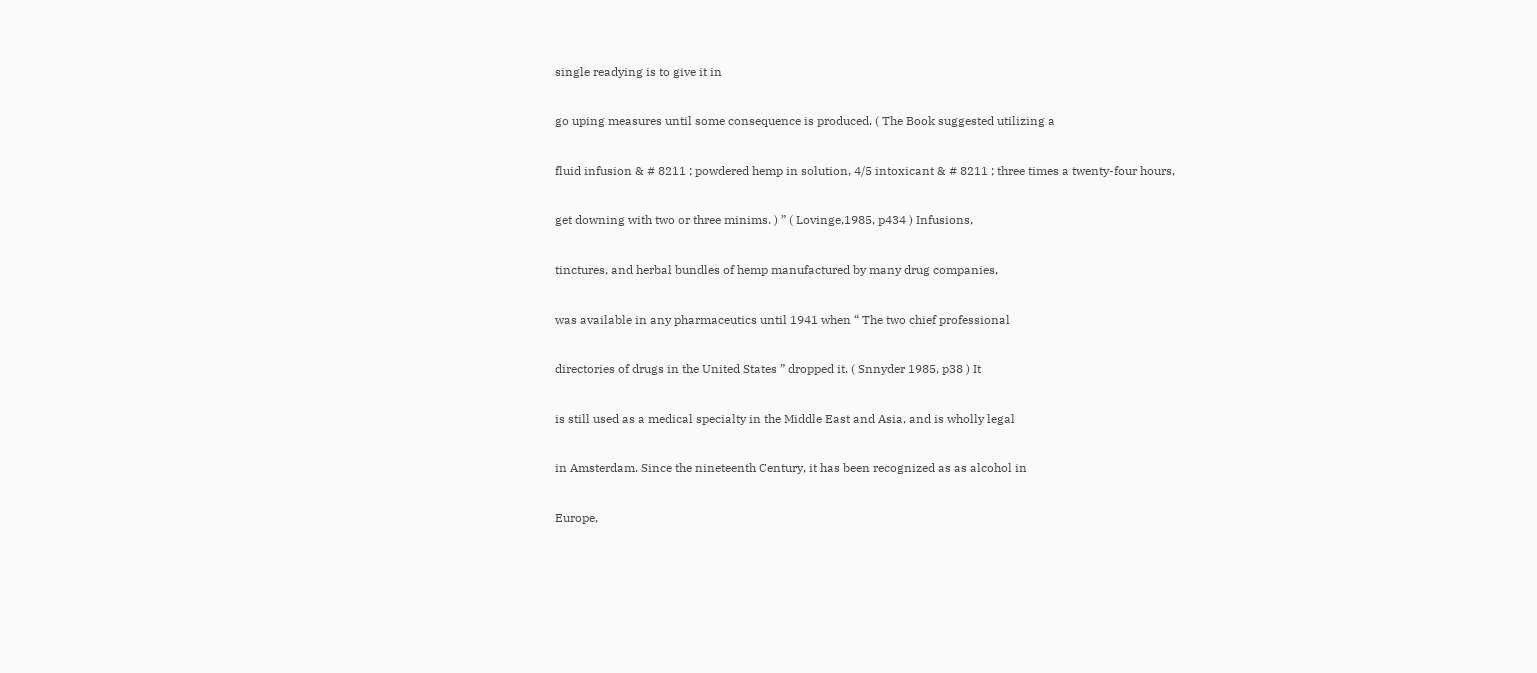single readying is to give it in

go uping measures until some consequence is produced. ( The Book suggested utilizing a

fluid infusion & # 8211 ; powdered hemp in solution, 4/5 intoxicant & # 8211 ; three times a twenty-four hours,

get downing with two or three minims. ) ” ( Lovinge,1985, p434 ) Infusions,

tinctures, and herbal bundles of hemp manufactured by many drug companies,

was available in any pharmaceutics until 1941 when “ The two chief professional

directories of drugs in the United States ” dropped it. ( Snnyder 1985, p38 ) It

is still used as a medical specialty in the Middle East and Asia, and is wholly legal

in Amsterdam. Since the nineteenth Century, it has been recognized as as alcohol in

Europe,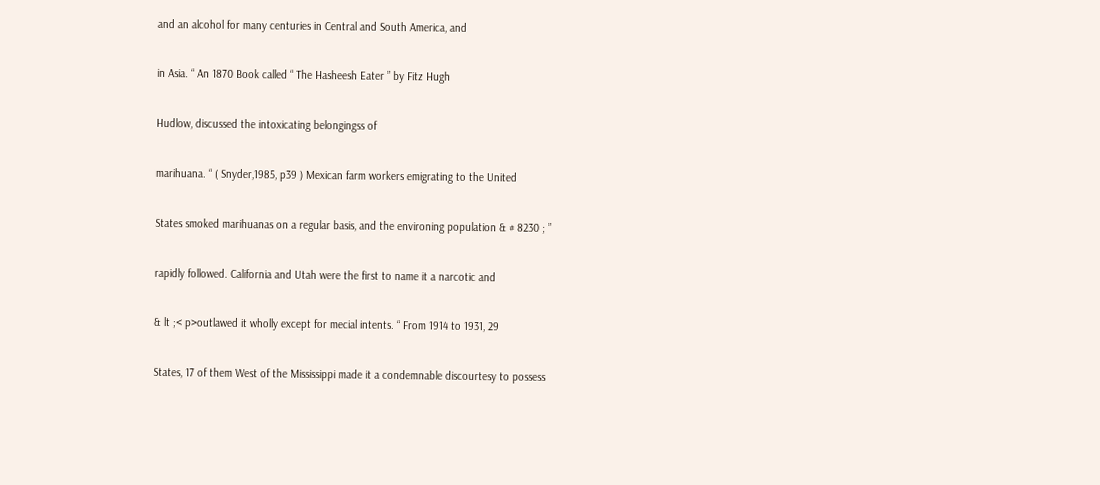and an alcohol for many centuries in Central and South America, and

in Asia. “ An 1870 Book called “ The Hasheesh Eater ” by Fitz Hugh

Hudlow, discussed the intoxicating belongingss of

marihuana. “ ( Snyder,1985, p39 ) Mexican farm workers emigrating to the United

States smoked marihuanas on a regular basis, and the environing population & # 8230 ; ”

rapidly followed. California and Utah were the first to name it a narcotic and

& lt ;< p>outlawed it wholly except for mecial intents. “ From 1914 to 1931, 29

States, 17 of them West of the Mississippi made it a condemnable discourtesy to possess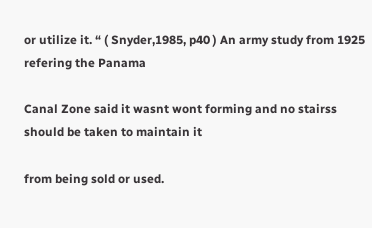or utilize it. “ ( Snyder,1985, p40 ) An army study from 1925 refering the Panama

Canal Zone said it wasnt wont forming and no stairss should be taken to maintain it

from being sold or used.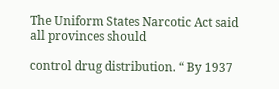The Uniform States Narcotic Act said all provinces should

control drug distribution. “ By 1937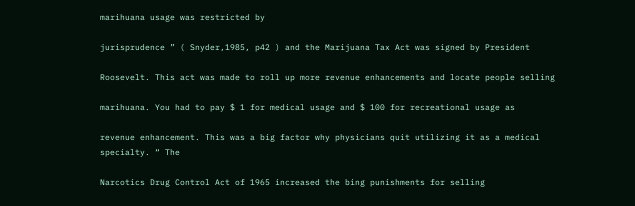marihuana usage was restricted by

jurisprudence ” ( Snyder,1985, p42 ) and the Marijuana Tax Act was signed by President

Roosevelt. This act was made to roll up more revenue enhancements and locate people selling

marihuana. You had to pay $ 1 for medical usage and $ 100 for recreational usage as

revenue enhancement. This was a big factor why physicians quit utilizing it as a medical specialty. “ The

Narcotics Drug Control Act of 1965 increased the bing punishments for selling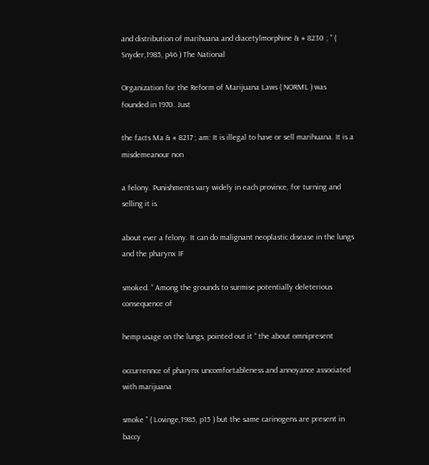and distribution of marihuana and diacetylmorphine & # 8230 ; ” ( Snyder,1985, p46 ) The National

Organization for the Reform of Marijuana Laws ( NORML ) was founded in 1970. Just

the facts Ma & # 8217 ; am: It is illegal to have or sell marihuana. It is a misdemeanour non

a felony. Punishments vary widely in each province, for turning and selling it is

about ever a felony. It can do malignant neoplastic disease in the lungs and the pharynx IF

smoked. “ Among the grounds to surmise potentially deleterious consequence of

hemp usage on the lungs, pointed out it “ the about omnipresent

occurrennce of pharynx uncomfortableness and annoyance associated with marijuana

smoke ” ( Lovinge,1985, p15 ) but the same carinogens are present in baccy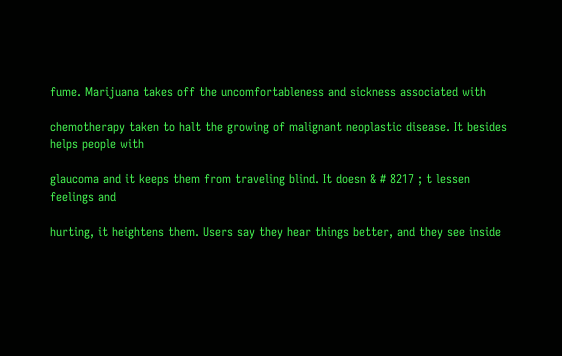fume. Marijuana takes off the uncomfortableness and sickness associated with

chemotherapy taken to halt the growing of malignant neoplastic disease. It besides helps people with

glaucoma and it keeps them from traveling blind. It doesn & # 8217 ; t lessen feelings and

hurting, it heightens them. Users say they hear things better, and they see inside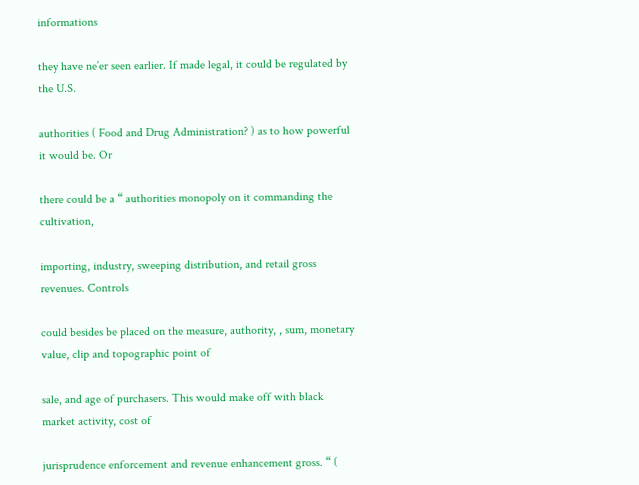informations

they have ne’er seen earlier. If made legal, it could be regulated by the U.S.

authorities ( Food and Drug Administration? ) as to how powerful it would be. Or

there could be a “ authorities monopoly on it commanding the cultivation,

importing, industry, sweeping distribution, and retail gross revenues. Controls

could besides be placed on the measure, authority, , sum, monetary value, clip and topographic point of

sale, and age of purchasers. This would make off with black market activity, cost of

jurisprudence enforcement and revenue enhancement gross. “ (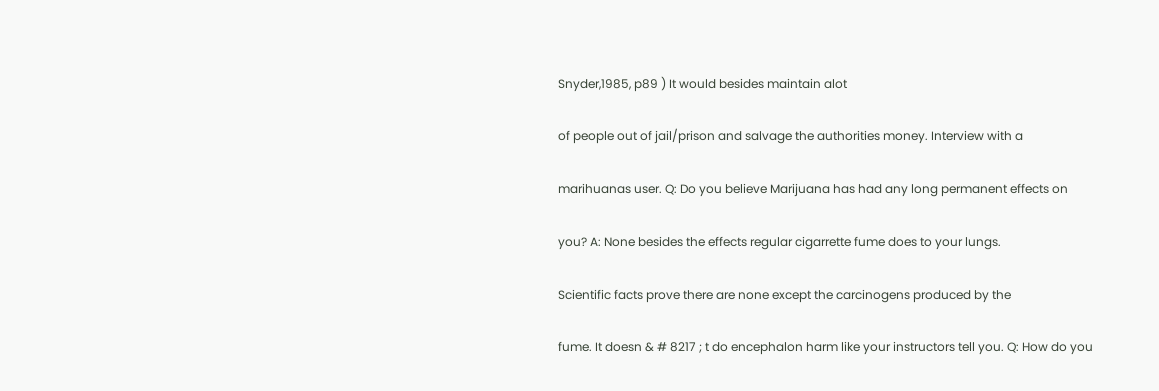Snyder,1985, p89 ) It would besides maintain alot

of people out of jail/prison and salvage the authorities money. Interview with a

marihuanas user. Q: Do you believe Marijuana has had any long permanent effects on

you? A: None besides the effects regular cigarrette fume does to your lungs.

Scientific facts prove there are none except the carcinogens produced by the

fume. It doesn & # 8217 ; t do encephalon harm like your instructors tell you. Q: How do you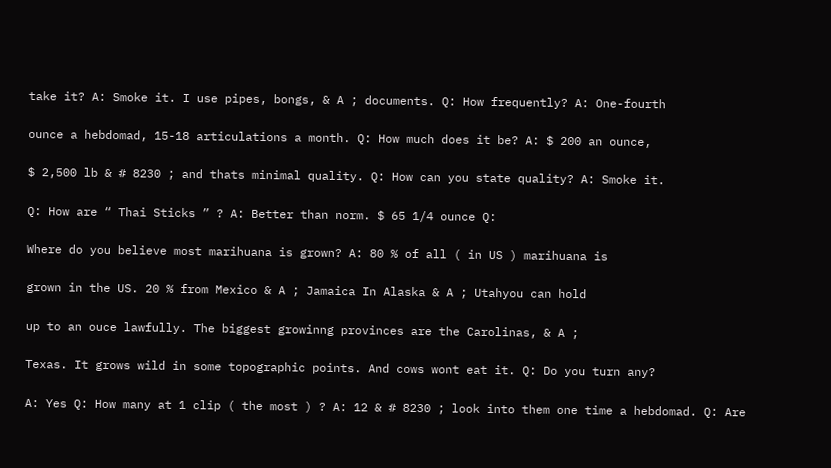take it? A: Smoke it. I use pipes, bongs, & A ; documents. Q: How frequently? A: One-fourth

ounce a hebdomad, 15-18 articulations a month. Q: How much does it be? A: $ 200 an ounce,

$ 2,500 lb & # 8230 ; and thats minimal quality. Q: How can you state quality? A: Smoke it.

Q: How are “ Thai Sticks ” ? A: Better than norm. $ 65 1/4 ounce Q:

Where do you believe most marihuana is grown? A: 80 % of all ( in US ) marihuana is

grown in the US. 20 % from Mexico & A ; Jamaica In Alaska & A ; Utahyou can hold

up to an ouce lawfully. The biggest growinng provinces are the Carolinas, & A ;

Texas. It grows wild in some topographic points. And cows wont eat it. Q: Do you turn any?

A: Yes Q: How many at 1 clip ( the most ) ? A: 12 & # 8230 ; look into them one time a hebdomad. Q: Are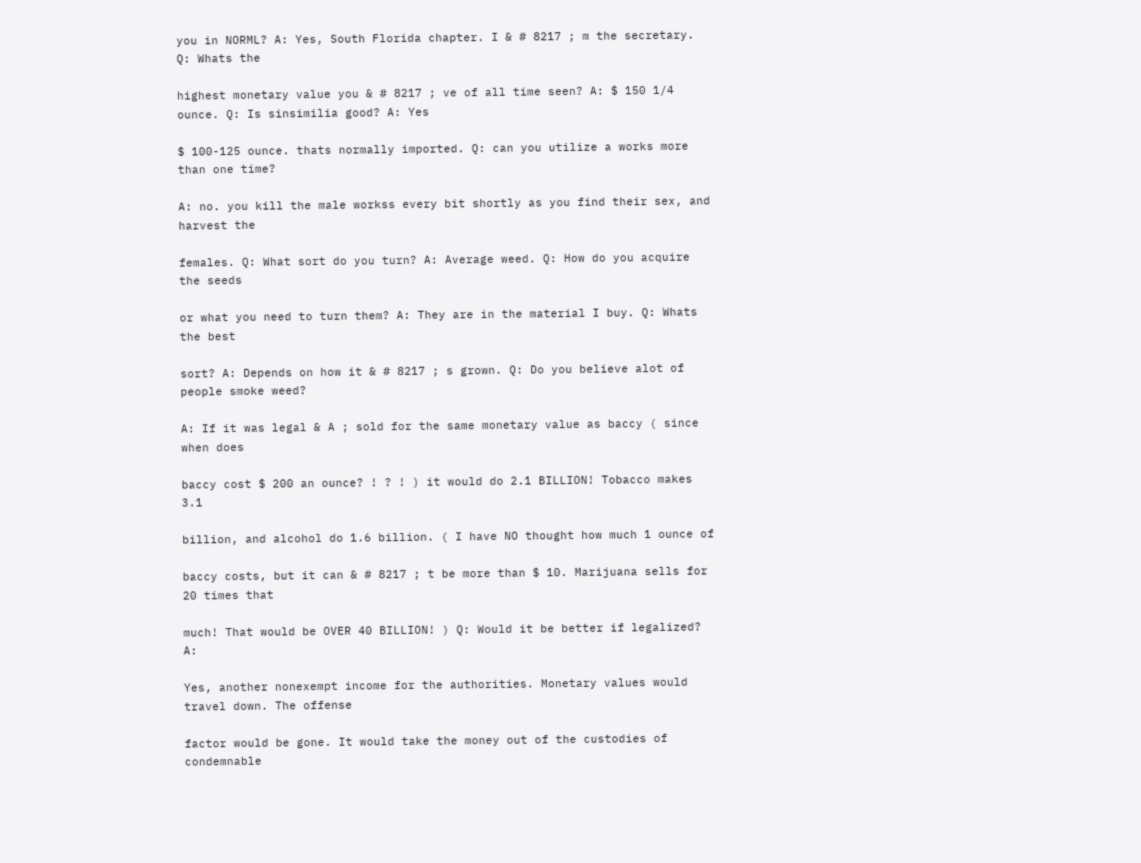you in NORML? A: Yes, South Florida chapter. I & # 8217 ; m the secretary. Q: Whats the

highest monetary value you & # 8217 ; ve of all time seen? A: $ 150 1/4 ounce. Q: Is sinsimilia good? A: Yes

$ 100-125 ounce. thats normally imported. Q: can you utilize a works more than one time?

A: no. you kill the male workss every bit shortly as you find their sex, and harvest the

females. Q: What sort do you turn? A: Average weed. Q: How do you acquire the seeds

or what you need to turn them? A: They are in the material I buy. Q: Whats the best

sort? A: Depends on how it & # 8217 ; s grown. Q: Do you believe alot of people smoke weed?

A: If it was legal & A ; sold for the same monetary value as baccy ( since when does

baccy cost $ 200 an ounce? ! ? ! ) it would do 2.1 BILLION! Tobacco makes 3.1

billion, and alcohol do 1.6 billion. ( I have NO thought how much 1 ounce of

baccy costs, but it can & # 8217 ; t be more than $ 10. Marijuana sells for 20 times that

much! That would be OVER 40 BILLION! ) Q: Would it be better if legalized? A:

Yes, another nonexempt income for the authorities. Monetary values would travel down. The offense

factor would be gone. It would take the money out of the custodies of condemnable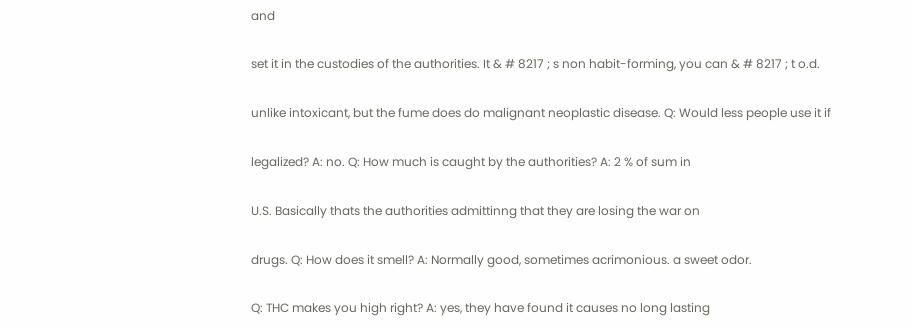and

set it in the custodies of the authorities. It & # 8217 ; s non habit-forming, you can & # 8217 ; t o.d.

unlike intoxicant, but the fume does do malignant neoplastic disease. Q: Would less people use it if

legalized? A: no. Q: How much is caught by the authorities? A: 2 % of sum in

U.S. Basically thats the authorities admittinng that they are losing the war on

drugs. Q: How does it smell? A: Normally good, sometimes acrimonious. a sweet odor.

Q: THC makes you high right? A: yes, they have found it causes no long lasting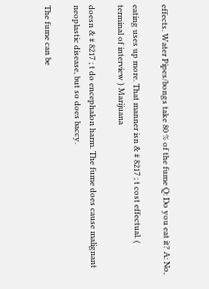effects. Water Pipes/bongs take 80 % of the fume Q: Do you eat it? A: No,

eating uses up more. That manner isn & # 8217 ; t cost effectual. ( terminal of interview ) Marijuana

doesn & # 8217 ; t do encephalon harm. The fume does cause malignant neoplastic disease, but so does baccy.

The fume can be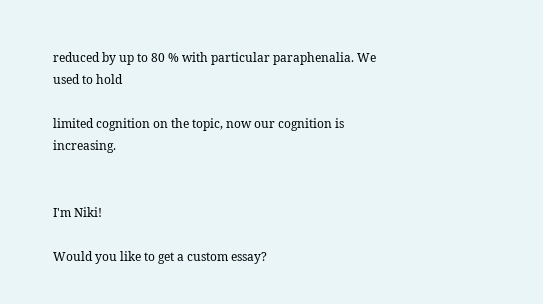reduced by up to 80 % with particular paraphenalia. We used to hold

limited cognition on the topic, now our cognition is increasing.


I'm Niki!

Would you like to get a custom essay?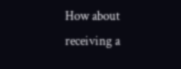How about receiving a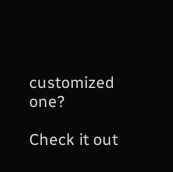customized one?

Check it out